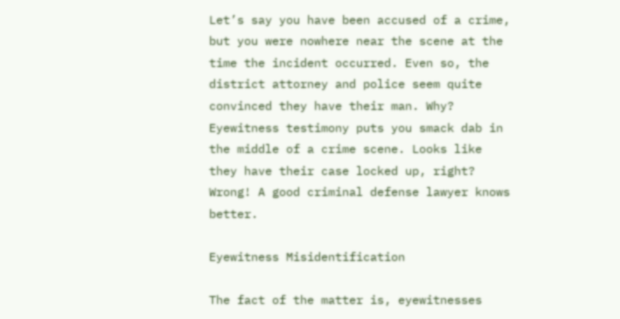Let’s say you have been accused of a crime, but you were nowhere near the scene at the time the incident occurred. Even so, the district attorney and police seem quite convinced they have their man. Why? Eyewitness testimony puts you smack dab in the middle of a crime scene. Looks like they have their case locked up, right? Wrong! A good criminal defense lawyer knows better.

Eyewitness Misidentification

The fact of the matter is, eyewitnesses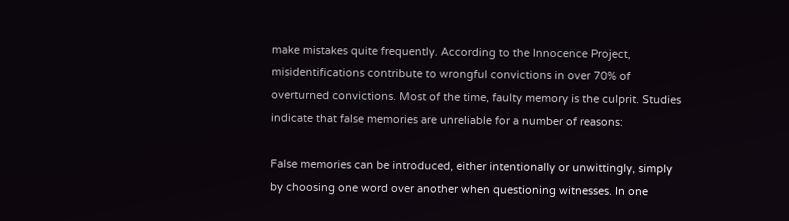make mistakes quite frequently. According to the Innocence Project, misidentifications contribute to wrongful convictions in over 70% of overturned convictions. Most of the time, faulty memory is the culprit. Studies indicate that false memories are unreliable for a number of reasons:

False memories can be introduced, either intentionally or unwittingly, simply by choosing one word over another when questioning witnesses. In one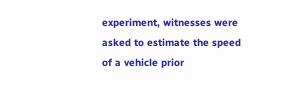experiment, witnesses were asked to estimate the speed of a vehicle prior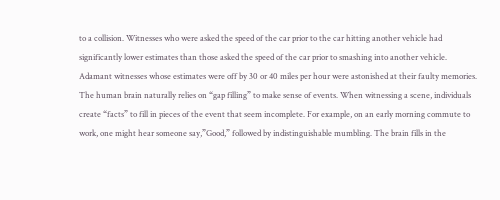to a collision. Witnesses who were asked the speed of the car prior to the car hitting another vehicle had significantly lower estimates than those asked the speed of the car prior to smashing into another vehicle. Adamant witnesses whose estimates were off by 30 or 40 miles per hour were astonished at their faulty memories.
The human brain naturally relies on “gap filling” to make sense of events. When witnessing a scene, individuals create “facts” to fill in pieces of the event that seem incomplete. For example, on an early morning commute to work, one might hear someone say,”Good,” followed by indistinguishable mumbling. The brain fills in the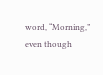word, “Morning,” even though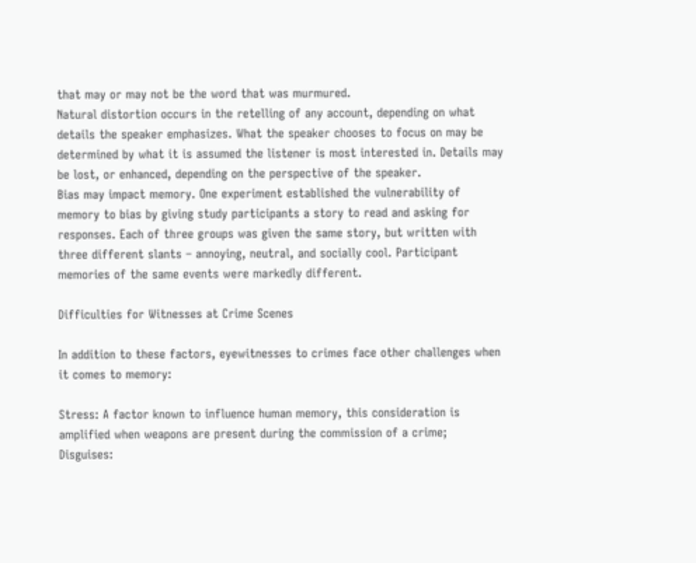that may or may not be the word that was murmured.
Natural distortion occurs in the retelling of any account, depending on what details the speaker emphasizes. What the speaker chooses to focus on may be determined by what it is assumed the listener is most interested in. Details may be lost, or enhanced, depending on the perspective of the speaker.
Bias may impact memory. One experiment established the vulnerability of memory to bias by giving study participants a story to read and asking for responses. Each of three groups was given the same story, but written with three different slants – annoying, neutral, and socially cool. Participant memories of the same events were markedly different.

Difficulties for Witnesses at Crime Scenes

In addition to these factors, eyewitnesses to crimes face other challenges when it comes to memory:

Stress: A factor known to influence human memory, this consideration is amplified when weapons are present during the commission of a crime;
Disguises: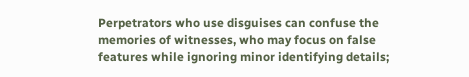Perpetrators who use disguises can confuse the memories of witnesses, who may focus on false features while ignoring minor identifying details;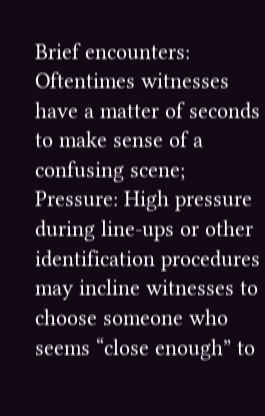Brief encounters: Oftentimes witnesses have a matter of seconds to make sense of a confusing scene;
Pressure: High pressure during line-ups or other identification procedures may incline witnesses to choose someone who seems “close enough” to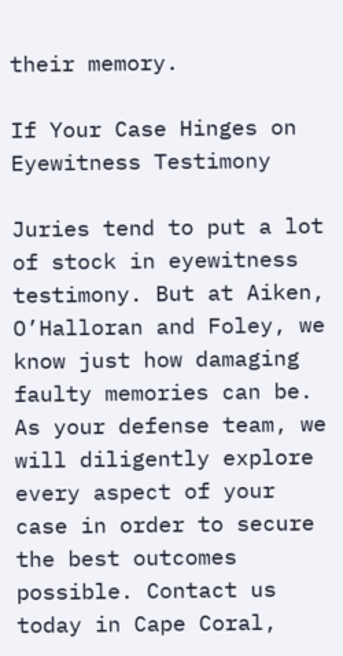their memory.

If Your Case Hinges on Eyewitness Testimony

Juries tend to put a lot of stock in eyewitness testimony. But at Aiken, O’Halloran and Foley, we know just how damaging faulty memories can be. As your defense team, we will diligently explore every aspect of your case in order to secure the best outcomes possible. Contact us today in Cape Coral,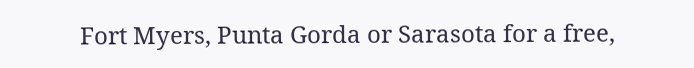Fort Myers, Punta Gorda or Sarasota for a free,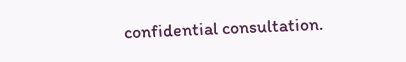confidential consultation.